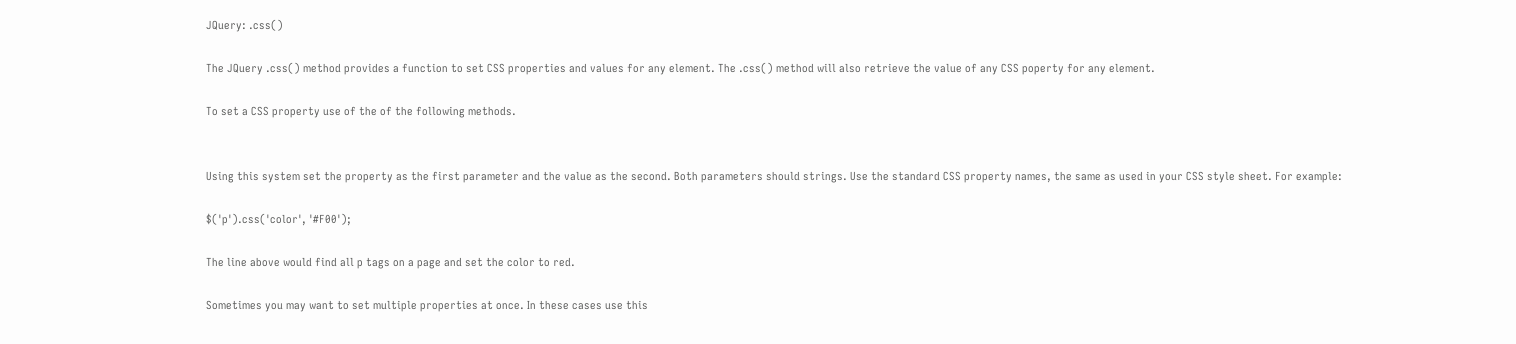JQuery: .css()

The JQuery .css() method provides a function to set CSS properties and values for any element. The .css() method will also retrieve the value of any CSS poperty for any element.

To set a CSS property use of the of the following methods.


Using this system set the property as the first parameter and the value as the second. Both parameters should strings. Use the standard CSS property names, the same as used in your CSS style sheet. For example:

$('p').css('color', '#F00');

The line above would find all p tags on a page and set the color to red.

Sometimes you may want to set multiple properties at once. In these cases use this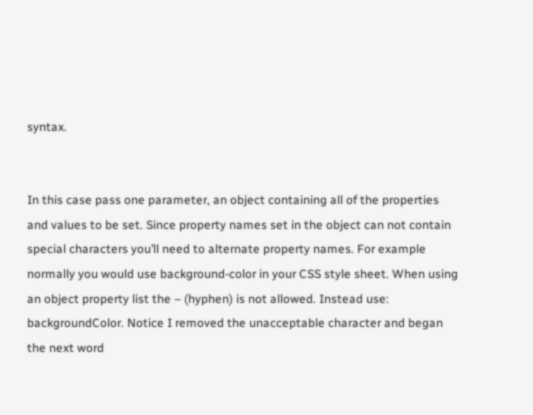syntax.


In this case pass one parameter, an object containing all of the properties and values to be set. Since property names set in the object can not contain special characters you’ll need to alternate property names. For example normally you would use background-color in your CSS style sheet. When using an object property list the – (hyphen) is not allowed. Instead use: backgroundColor. Notice I removed the unacceptable character and began the next word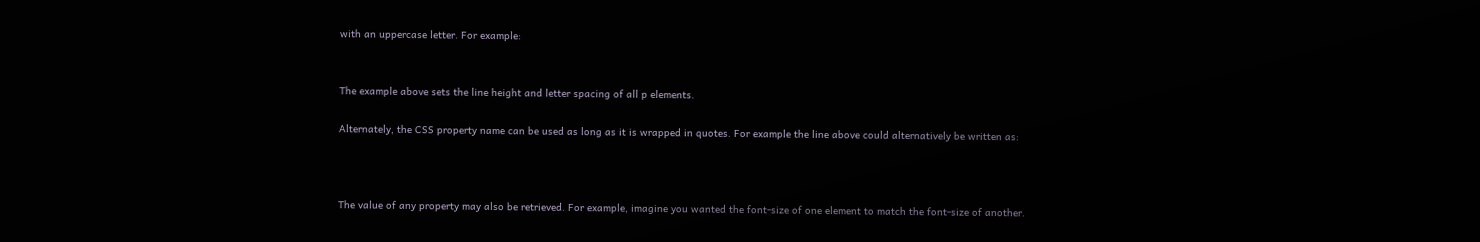with an uppercase letter. For example:


The example above sets the line height and letter spacing of all p elements.

Alternately, the CSS property name can be used as long as it is wrapped in quotes. For example the line above could alternatively be written as:



The value of any property may also be retrieved. For example, imagine you wanted the font-size of one element to match the font-size of another.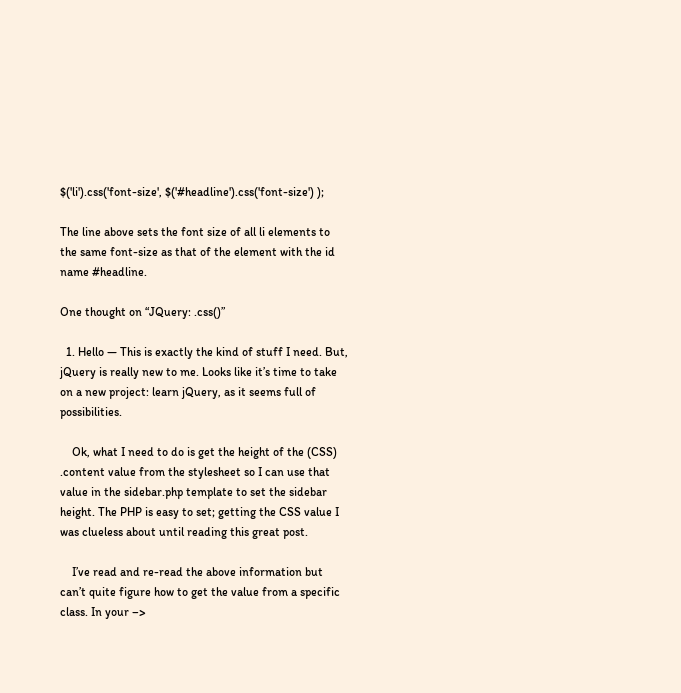$('li').css('font-size', $('#headline').css('font-size') );

The line above sets the font size of all li elements to the same font-size as that of the element with the id name #headline.

One thought on “JQuery: .css()”

  1. Hello — This is exactly the kind of stuff I need. But, jQuery is really new to me. Looks like it’s time to take on a new project: learn jQuery, as it seems full of possibilities.

    Ok, what I need to do is get the height of the (CSS) .content value from the stylesheet so I can use that value in the sidebar.php template to set the sidebar height. The PHP is easy to set; getting the CSS value I was clueless about until reading this great post.

    I’ve read and re-read the above information but can’t quite figure how to get the value from a specific class. In your –>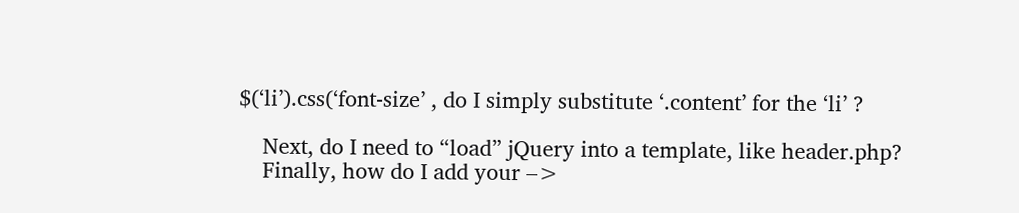$(‘li’).css(‘font-size’ , do I simply substitute ‘.content’ for the ‘li’ ?

    Next, do I need to “load” jQuery into a template, like header.php?
    Finally, how do I add your –>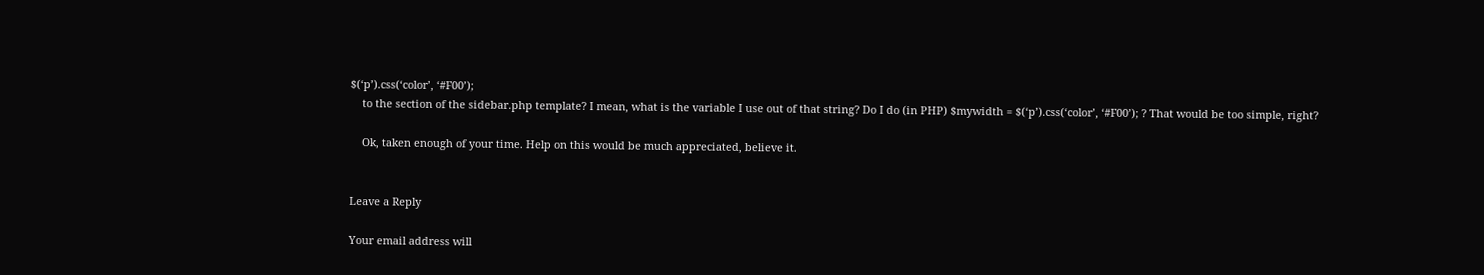$(‘p’).css(‘color’, ‘#F00’);
    to the section of the sidebar.php template? I mean, what is the variable I use out of that string? Do I do (in PHP) $mywidth = $(‘p’).css(‘color’, ‘#F00’); ? That would be too simple, right?

    Ok, taken enough of your time. Help on this would be much appreciated, believe it.


Leave a Reply

Your email address will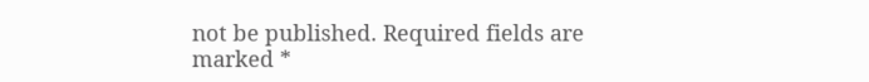not be published. Required fields are marked *